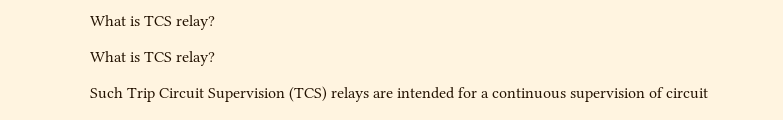What is TCS relay?

What is TCS relay?

Such Trip Circuit Supervision (TCS) relays are intended for a continuous supervision of circuit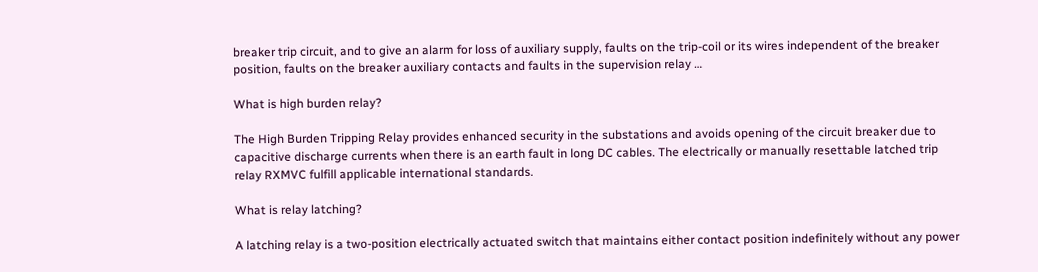breaker trip circuit, and to give an alarm for loss of auxiliary supply, faults on the trip-coil or its wires independent of the breaker position, faults on the breaker auxiliary contacts and faults in the supervision relay …

What is high burden relay?

The High Burden Tripping Relay provides enhanced security in the substations and avoids opening of the circuit breaker due to capacitive discharge currents when there is an earth fault in long DC cables. The electrically or manually resettable latched trip relay RXMVC fulfill applicable international standards.

What is relay latching?

A latching relay is a two-position electrically actuated switch that maintains either contact position indefinitely without any power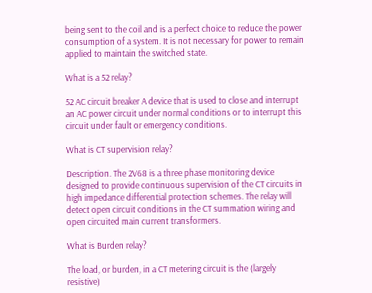being sent to the coil and is a perfect choice to reduce the power consumption of a system. It is not necessary for power to remain applied to maintain the switched state.

What is a 52 relay?

52 AC circuit breaker A device that is used to close and interrupt an AC power circuit under normal conditions or to interrupt this circuit under fault or emergency conditions.

What is CT supervision relay?

Description. The 2V68 is a three phase monitoring device designed to provide continuous supervision of the CT circuits in high impedance differential protection schemes. The relay will detect open circuit conditions in the CT summation wiring and open circuited main current transformers.

What is Burden relay?

The load, or burden, in a CT metering circuit is the (largely resistive)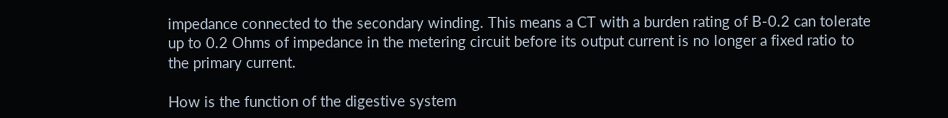impedance connected to the secondary winding. This means a CT with a burden rating of B-0.2 can tolerate up to 0.2 Ohms of impedance in the metering circuit before its output current is no longer a fixed ratio to the primary current.

How is the function of the digestive system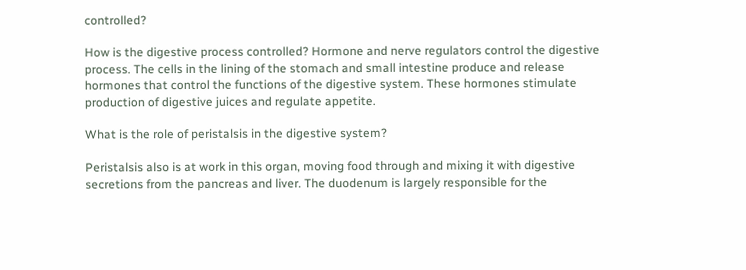controlled?

How is the digestive process controlled? Hormone and nerve regulators control the digestive process. The cells in the lining of the stomach and small intestine produce and release hormones that control the functions of the digestive system. These hormones stimulate production of digestive juices and regulate appetite.

What is the role of peristalsis in the digestive system?

Peristalsis also is at work in this organ, moving food through and mixing it with digestive secretions from the pancreas and liver. The duodenum is largely responsible for the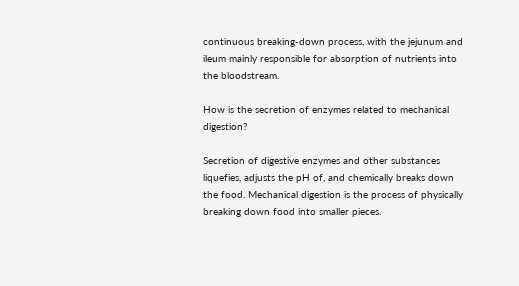continuous breaking-down process, with the jejunum and ileum mainly responsible for absorption of nutrients into the bloodstream.

How is the secretion of enzymes related to mechanical digestion?

Secretion of digestive enzymes and other substances liquefies, adjusts the pH of, and chemically breaks down the food. Mechanical digestion is the process of physically breaking down food into smaller pieces.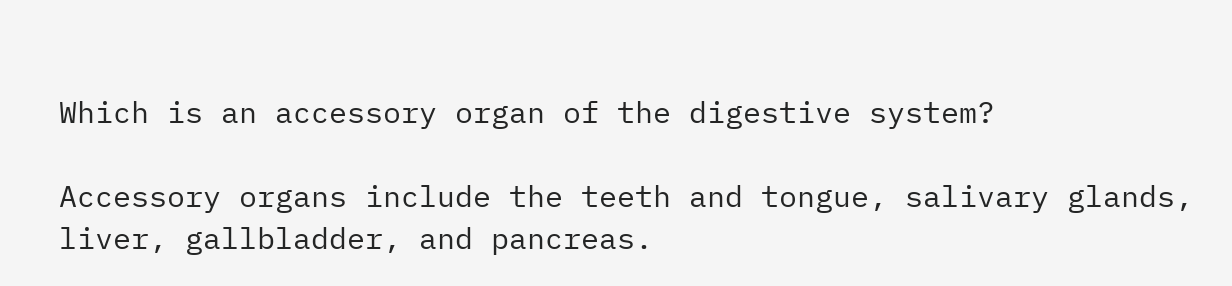Which is an accessory organ of the digestive system?

Accessory organs include the teeth and tongue, salivary glands, liver, gallbladder, and pancreas.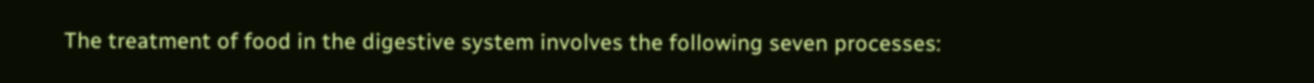The treatment of food in the digestive system involves the following seven processes: